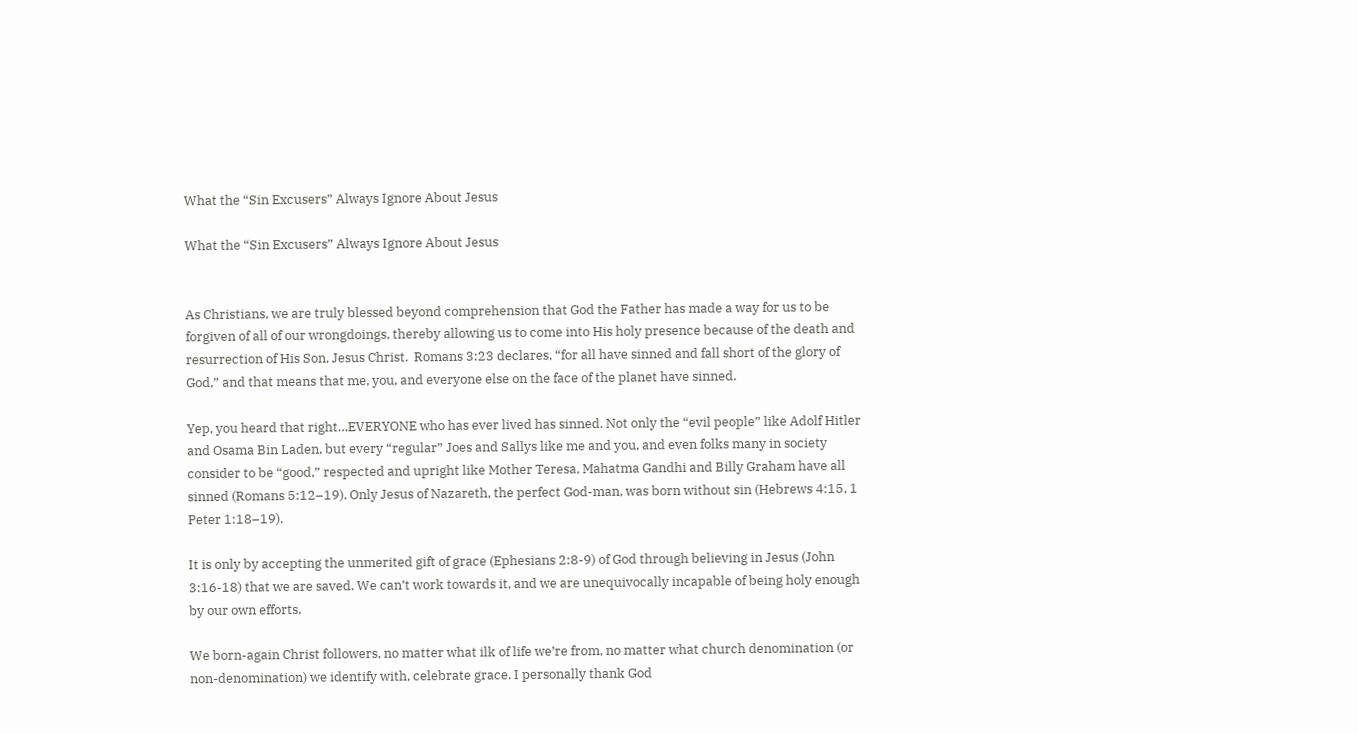What the “Sin Excusers” Always Ignore About Jesus

What the “Sin Excusers” Always Ignore About Jesus


As Christians, we are truly blessed beyond comprehension that God the Father has made a way for us to be forgiven of all of our wrongdoings, thereby allowing us to come into His holy presence because of the death and resurrection of His Son, Jesus Christ.  Romans 3:23 declares, “for all have sinned and fall short of the glory of God,” and that means that me, you, and everyone else on the face of the planet have sinned.

Yep, you heard that right…EVERYONE who has ever lived has sinned. Not only the “evil people” like Adolf Hitler and Osama Bin Laden, but every “regular” Joes and Sallys like me and you, and even folks many in society consider to be “good,” respected and upright like Mother Teresa, Mahatma Gandhi and Billy Graham have all sinned (Romans 5:12–19). Only Jesus of Nazareth, the perfect God-man, was born without sin (Hebrews 4:15, 1 Peter 1:18–19).

It is only by accepting the unmerited gift of grace (Ephesians 2:8-9) of God through believing in Jesus (John 3:16-18) that we are saved. We can’t work towards it, and we are unequivocally incapable of being holy enough by our own efforts.

We born-again Christ followers, no matter what ilk of life we’re from, no matter what church denomination (or non-denomination) we identify with, celebrate grace. I personally thank God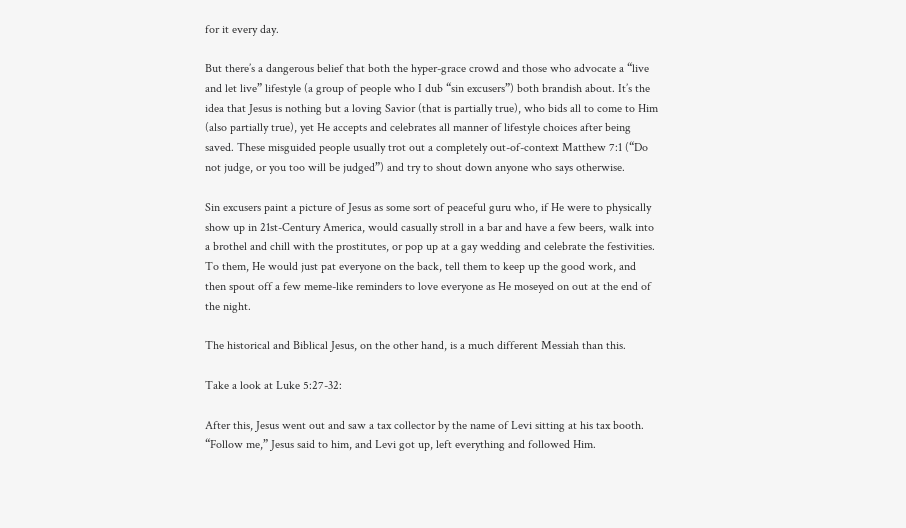for it every day.

But there’s a dangerous belief that both the hyper-grace crowd and those who advocate a “live and let live” lifestyle (a group of people who I dub “sin excusers”) both brandish about. It’s the idea that Jesus is nothing but a loving Savior (that is partially true), who bids all to come to Him (also partially true), yet He accepts and celebrates all manner of lifestyle choices after being saved. These misguided people usually trot out a completely out-of-context Matthew 7:1 (“Do not judge, or you too will be judged”) and try to shout down anyone who says otherwise.

Sin excusers paint a picture of Jesus as some sort of peaceful guru who, if He were to physically show up in 21st-Century America, would casually stroll in a bar and have a few beers, walk into a brothel and chill with the prostitutes, or pop up at a gay wedding and celebrate the festivities. To them, He would just pat everyone on the back, tell them to keep up the good work, and then spout off a few meme-like reminders to love everyone as He moseyed on out at the end of the night.

The historical and Biblical Jesus, on the other hand, is a much different Messiah than this.

Take a look at Luke 5:27-32:

After this, Jesus went out and saw a tax collector by the name of Levi sitting at his tax booth. “Follow me,” Jesus said to him, and Levi got up, left everything and followed Him.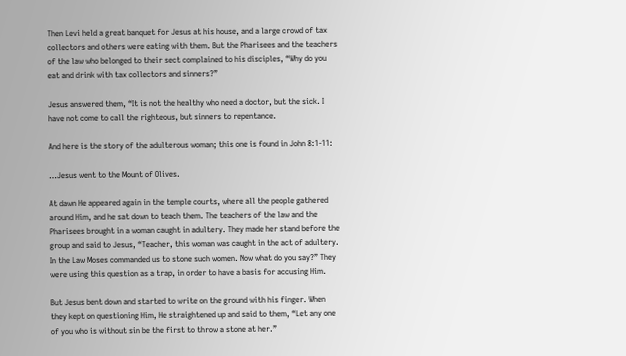Then Levi held a great banquet for Jesus at his house, and a large crowd of tax collectors and others were eating with them. But the Pharisees and the teachers of the law who belonged to their sect complained to his disciples, “Why do you eat and drink with tax collectors and sinners?”

Jesus answered them, “It is not the healthy who need a doctor, but the sick. I have not come to call the righteous, but sinners to repentance.

And here is the story of the adulterous woman; this one is found in John 8:1-11:

…Jesus went to the Mount of Olives.

At dawn He appeared again in the temple courts, where all the people gathered around Him, and he sat down to teach them. The teachers of the law and the Pharisees brought in a woman caught in adultery. They made her stand before the group and said to Jesus, “Teacher, this woman was caught in the act of adultery. In the Law Moses commanded us to stone such women. Now what do you say?” They were using this question as a trap, in order to have a basis for accusing Him.

But Jesus bent down and started to write on the ground with his finger. When they kept on questioning Him, He straightened up and said to them, “Let any one of you who is without sin be the first to throw a stone at her.”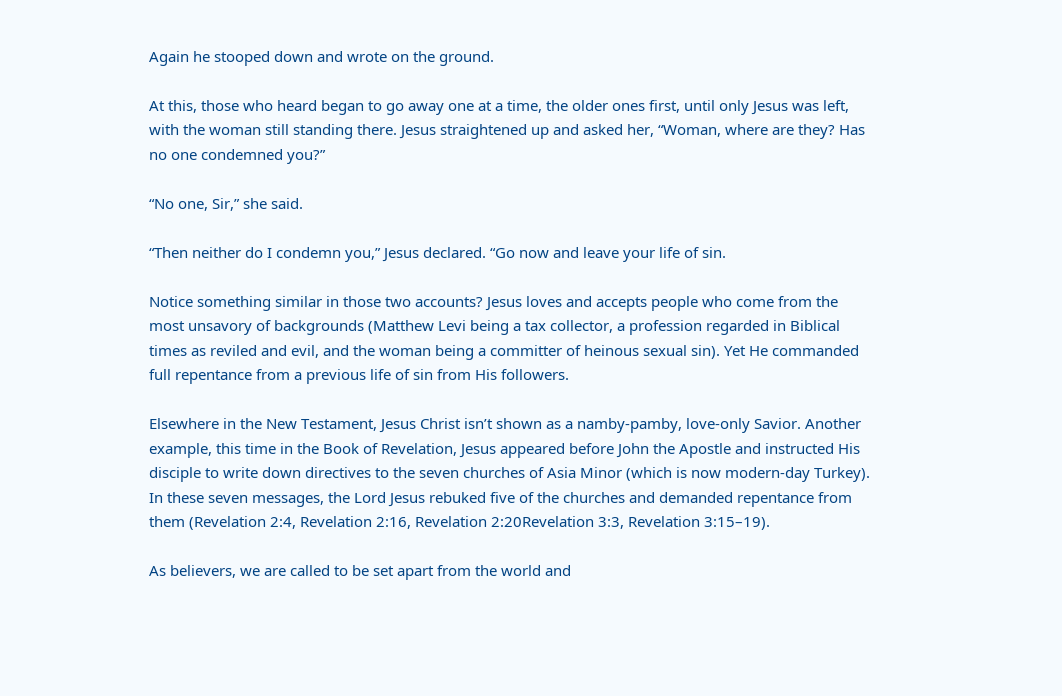Again he stooped down and wrote on the ground.

At this, those who heard began to go away one at a time, the older ones first, until only Jesus was left, with the woman still standing there. Jesus straightened up and asked her, “Woman, where are they? Has no one condemned you?”

“No one, Sir,” she said.

“Then neither do I condemn you,” Jesus declared. “Go now and leave your life of sin.

Notice something similar in those two accounts? Jesus loves and accepts people who come from the most unsavory of backgrounds (Matthew Levi being a tax collector, a profession regarded in Biblical times as reviled and evil, and the woman being a committer of heinous sexual sin). Yet He commanded full repentance from a previous life of sin from His followers.

Elsewhere in the New Testament, Jesus Christ isn’t shown as a namby-pamby, love-only Savior. Another example, this time in the Book of Revelation, Jesus appeared before John the Apostle and instructed His disciple to write down directives to the seven churches of Asia Minor (which is now modern-day Turkey). In these seven messages, the Lord Jesus rebuked five of the churches and demanded repentance from them (Revelation 2:4, Revelation 2:16, Revelation 2:20Revelation 3:3, Revelation 3:15–19).

As believers, we are called to be set apart from the world and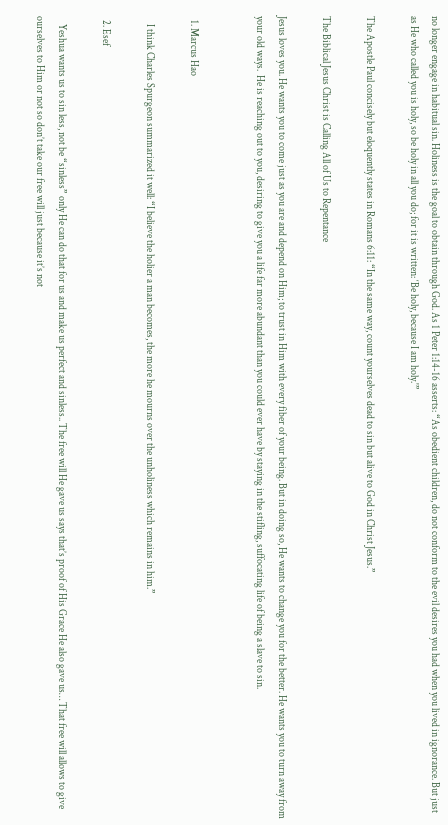no longer engage in habitual sin. Holiness is the goal to obtain through God. As 1 Peter 1:14-16 asserts: “As obedient children, do not conform to the evil desires you had when you lived in ignorance. But just as He who called you is holy, so be holy in all you do; for it is written: ‘Be holy, because I am holy.'”

The Apostle Paul concisely but eloquently states in Romans 6:11: “In the same way, count yourselves dead to sin but alive to God in Christ Jesus.”

The Biblical Jesus Christ is Calling All of Us to Repentance

Jesus loves you. He wants you to come just as you are and depend on Him; to trust in Him with every fiber of your being. But in doing so, He wants to change you for the better. He wants you to turn away from your old ways.  He is reaching out to you, desiring to give you a life far more abundant than you could ever have by staying in the stifling, suffocating life of being a slave to sin.


  1. Marcus Hao

    I think Charles Spurgeon summarized it well: “I believe the holier a man becomes, the more he mourns over the unholiness which remains in him.”

  2. Esef

    Yeshua wants us to sin less, not be “sinless” only He can do that for us and make us perfect and sinless.. The free will He gave us says that’s proof of His Grace He also gave us… That free will allows to give ourselves to Him or not so don’t take our free will just because it’s not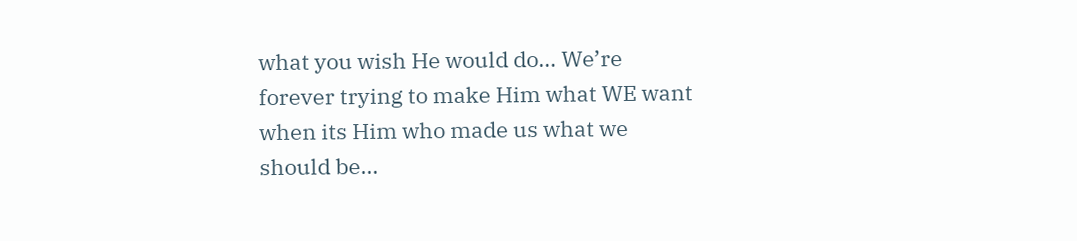what you wish He would do… We’re forever trying to make Him what WE want when its Him who made us what we should be…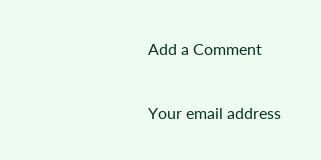Add a Comment

Your email address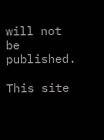will not be published.

This site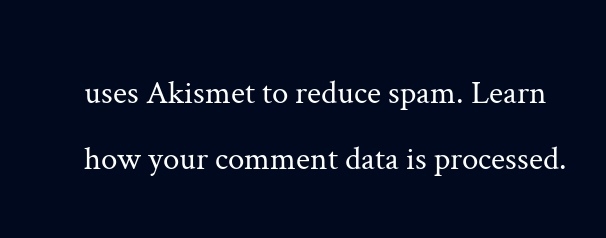uses Akismet to reduce spam. Learn how your comment data is processed.